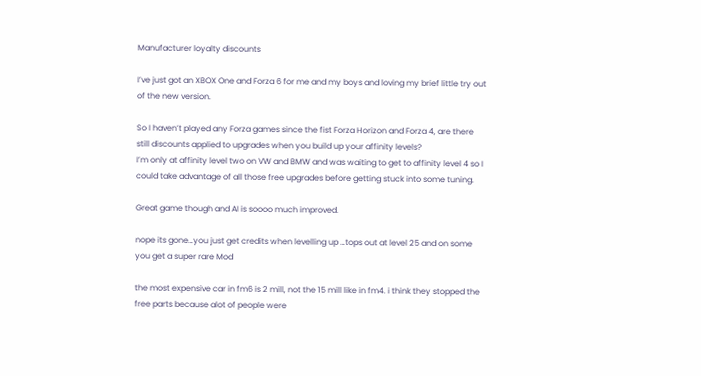Manufacturer loyalty discounts

I’ve just got an XBOX One and Forza 6 for me and my boys and loving my brief little try out of the new version.

So I haven’t played any Forza games since the fist Forza Horizon and Forza 4, are there still discounts applied to upgrades when you build up your affinity levels?
I’m only at affinity level two on VW and BMW and was waiting to get to affinity level 4 so I could take advantage of all those free upgrades before getting stuck into some tuning.

Great game though and AI is soooo much improved.

nope its gone…you just get credits when levelling up …tops out at level 25 and on some you get a super rare Mod

the most expensive car in fm6 is 2 mill, not the 15 mill like in fm4. i think they stopped the free parts because alot of people were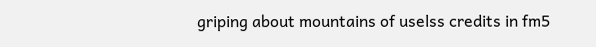griping about mountains of uselss credits in fm5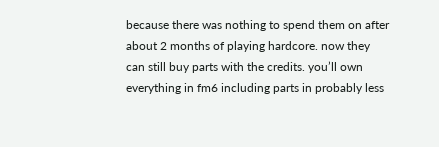because there was nothing to spend them on after about 2 months of playing hardcore. now they can still buy parts with the credits. you’ll own everything in fm6 including parts in probably less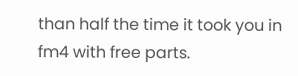than half the time it took you in fm4 with free parts.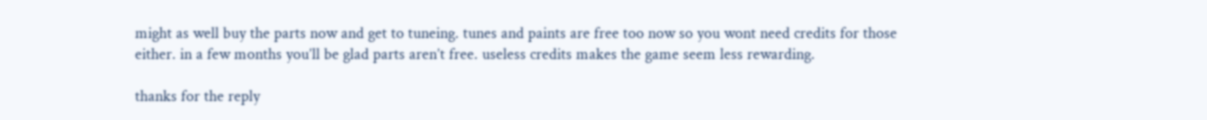might as well buy the parts now and get to tuneing. tunes and paints are free too now so you wont need credits for those either. in a few months you’ll be glad parts aren’t free. useless credits makes the game seem less rewarding.

thanks for the reply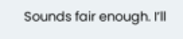Sounds fair enough. I’ll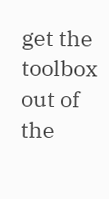get the toolbox out of the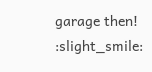garage then! :slight_smile: